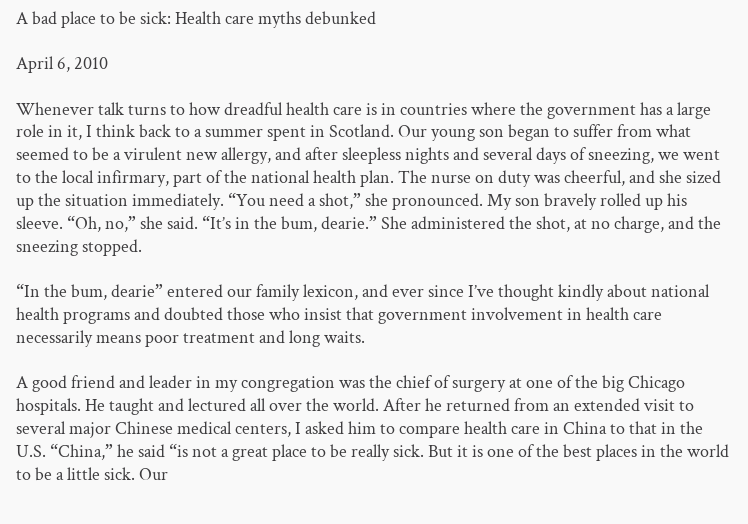A bad place to be sick: Health care myths debunked

April 6, 2010

Whenever talk turns to how dreadful health care is in countries where the government has a large role in it, I think back to a summer spent in Scotland. Our young son began to suffer from what seemed to be a virulent new allergy, and after sleepless nights and several days of sneezing, we went to the local infirmary, part of the national health plan. The nurse on duty was cheerful, and she sized up the situation immediately. “You need a shot,” she pronounced. My son bravely rolled up his sleeve. “Oh, no,” she said. “It’s in the bum, dearie.” She administered the shot, at no charge, and the sneezing stopped.

“In the bum, dearie” entered our family lexicon, and ever since I’ve thought kindly about national health programs and doubted those who insist that government involvement in health care necessarily means poor treatment and long waits.

A good friend and leader in my congregation was the chief of surgery at one of the big Chicago hospitals. He taught and lectured all over the world. After he returned from an extended visit to several major Chinese medical centers, I asked him to compare health care in China to that in the U.S. “China,” he said “is not a great place to be really sick. But it is one of the best places in the world to be a little sick. Our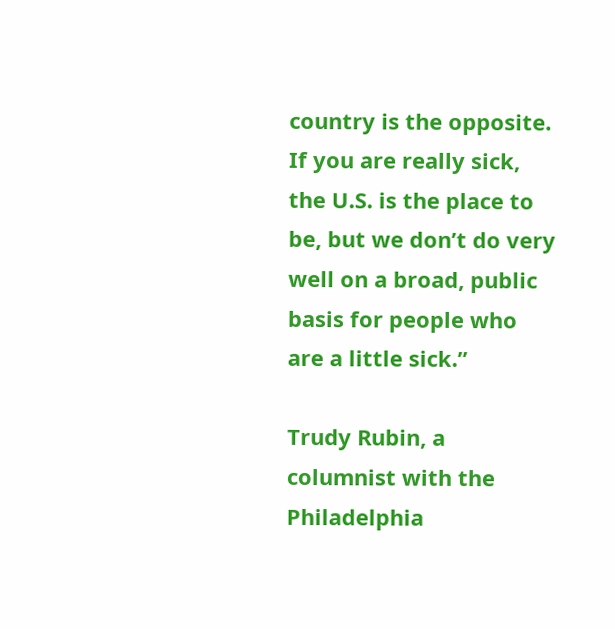country is the opposite. If you are really sick, the U.S. is the place to be, but we don’t do very well on a broad, public basis for people who are a little sick.”

Trudy Rubin, a columnist with the Philadelphia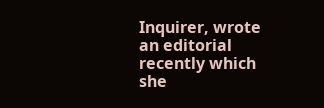Inquirer, wrote an editorial recently which she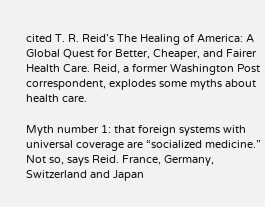cited T. R. Reid’s The Healing of America: A Global Quest for Better, Cheaper, and Fairer Health Care. Reid, a former Washington Post correspondent, explodes some myths about health care.

Myth number 1: that foreign systems with universal coverage are “socialized medicine.” Not so, says Reid. France, Germany, Switzerland and Japan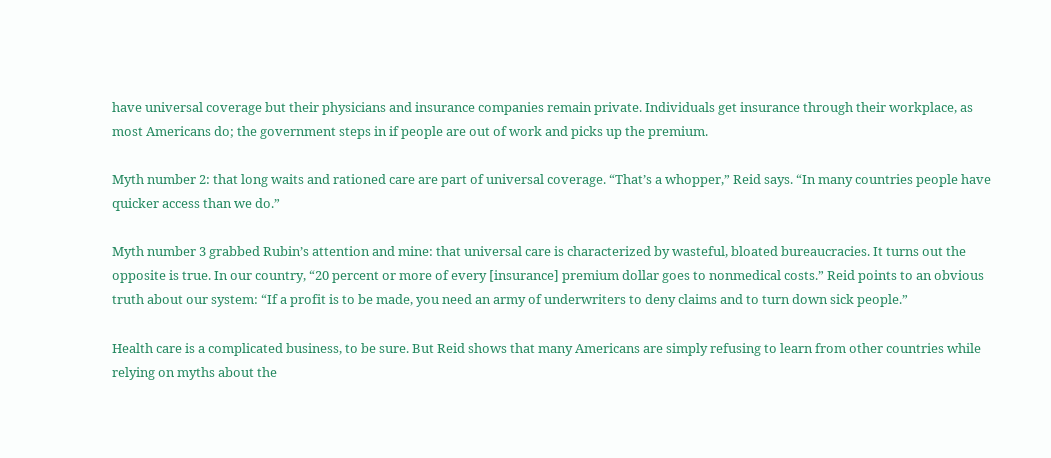have universal coverage but their physicians and insurance companies remain private. Individuals get insurance through their workplace, as most Americans do; the government steps in if people are out of work and picks up the premium.

Myth number 2: that long waits and rationed care are part of universal coverage. “That’s a whopper,” Reid says. “In many countries people have quicker access than we do.”

Myth number 3 grabbed Rubin’s attention and mine: that universal care is characterized by wasteful, bloated bureaucracies. It turns out the opposite is true. In our country, “20 percent or more of every [insurance] premium dollar goes to nonmedical costs.” Reid points to an obvious truth about our system: “If a profit is to be made, you need an army of underwriters to deny claims and to turn down sick people.”

Health care is a complicated business, to be sure. But Reid shows that many Americans are simply refusing to learn from other countries while relying on myths about the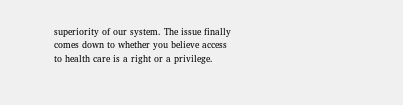superiority of our system. The issue finally comes down to whether you believe access to health care is a right or a privilege.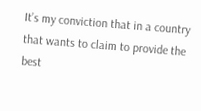It’s my conviction that in a country that wants to claim to provide the best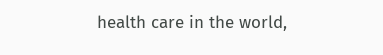health care in the world,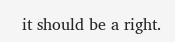it should be a right.